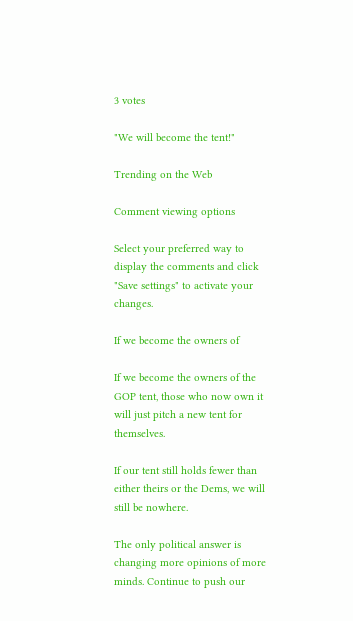3 votes

"We will become the tent!"

Trending on the Web

Comment viewing options

Select your preferred way to display the comments and click "Save settings" to activate your changes.

If we become the owners of

If we become the owners of the GOP tent, those who now own it will just pitch a new tent for themselves.

If our tent still holds fewer than either theirs or the Dems, we will still be nowhere.

The only political answer is changing more opinions of more minds. Continue to push our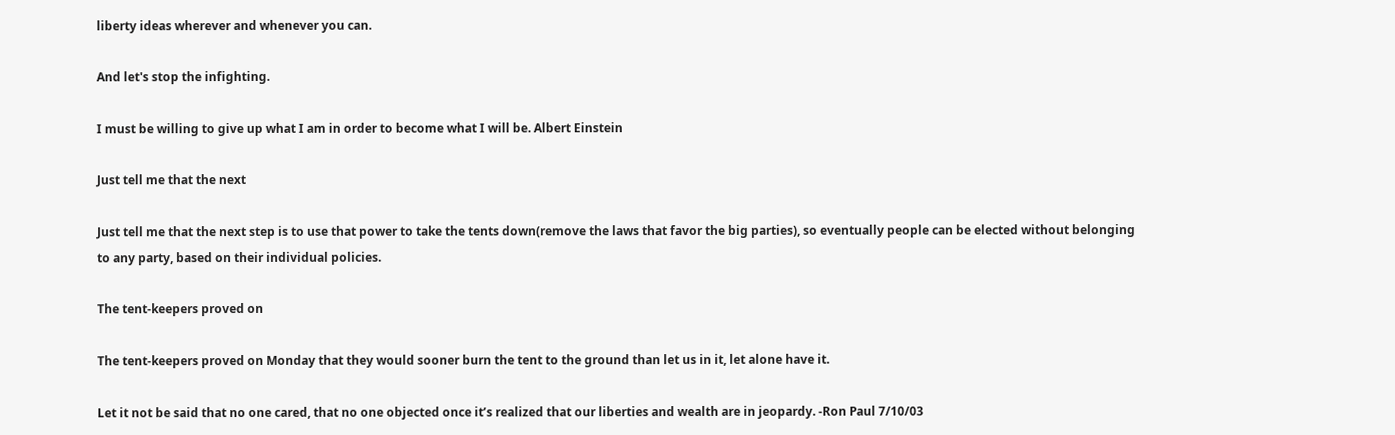liberty ideas wherever and whenever you can.

And let's stop the infighting.

I must be willing to give up what I am in order to become what I will be. Albert Einstein

Just tell me that the next

Just tell me that the next step is to use that power to take the tents down(remove the laws that favor the big parties), so eventually people can be elected without belonging to any party, based on their individual policies.

The tent-keepers proved on

The tent-keepers proved on Monday that they would sooner burn the tent to the ground than let us in it, let alone have it.

Let it not be said that no one cared, that no one objected once it’s realized that our liberties and wealth are in jeopardy. -Ron Paul 7/10/03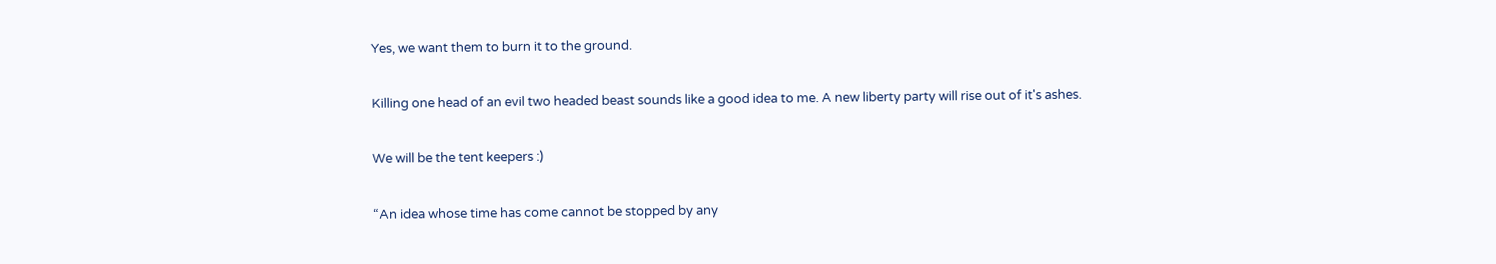Yes, we want them to burn it to the ground.

Killing one head of an evil two headed beast sounds like a good idea to me. A new liberty party will rise out of it's ashes.

We will be the tent keepers :)

“An idea whose time has come cannot be stopped by any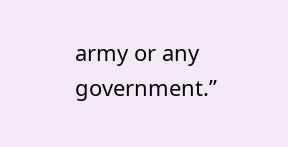army or any government.”